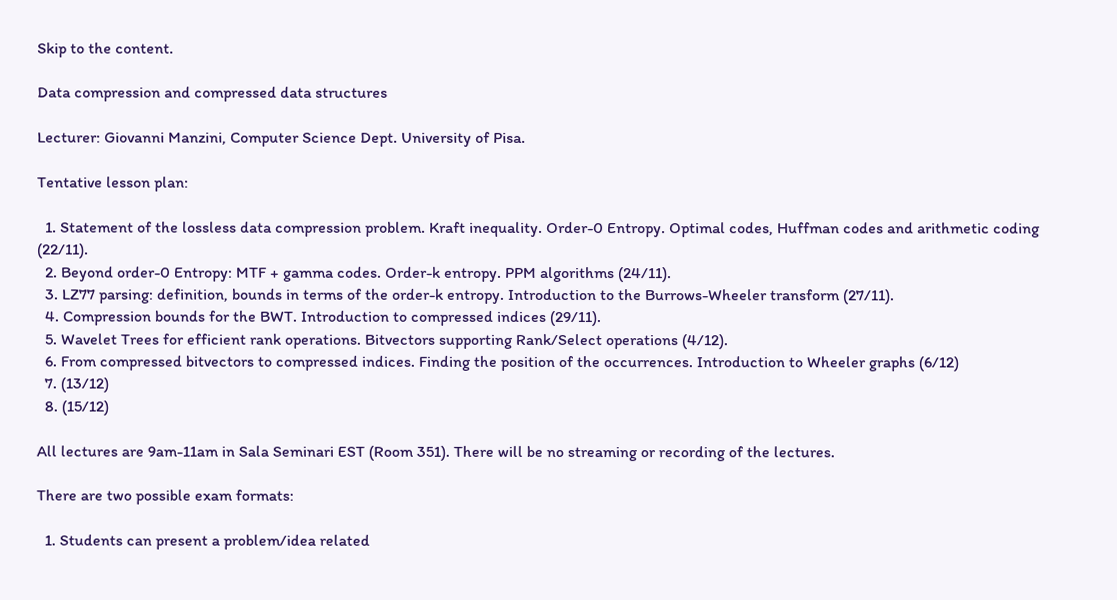Skip to the content.

Data compression and compressed data structures

Lecturer: Giovanni Manzini, Computer Science Dept. University of Pisa.

Tentative lesson plan:

  1. Statement of the lossless data compression problem. Kraft inequality. Order-0 Entropy. Optimal codes, Huffman codes and arithmetic coding (22/11).
  2. Beyond order-0 Entropy: MTF + gamma codes. Order-k entropy. PPM algorithms (24/11).
  3. LZ77 parsing: definition, bounds in terms of the order-k entropy. Introduction to the Burrows-Wheeler transform (27/11).
  4. Compression bounds for the BWT. Introduction to compressed indices (29/11).
  5. Wavelet Trees for efficient rank operations. Bitvectors supporting Rank/Select operations (4/12).
  6. From compressed bitvectors to compressed indices. Finding the position of the occurrences. Introduction to Wheeler graphs (6/12)
  7. (13/12)
  8. (15/12)

All lectures are 9am-11am in Sala Seminari EST (Room 351). There will be no streaming or recording of the lectures.

There are two possible exam formats:

  1. Students can present a problem/idea related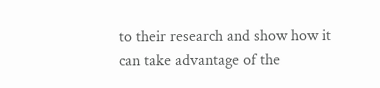to their research and show how it can take advantage of the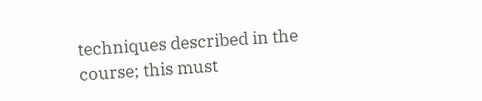techniques described in the course; this must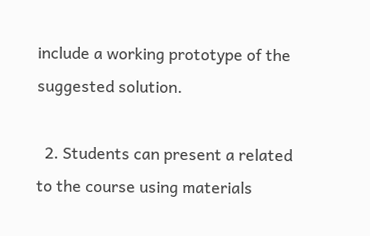include a working prototype of the suggested solution.

  2. Students can present a related to the course using materials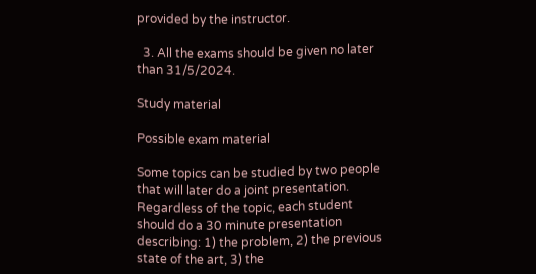provided by the instructor.

  3. All the exams should be given no later than 31/5/2024.

Study material

Possible exam material

Some topics can be studied by two people that will later do a joint presentation. Regardless of the topic, each student should do a 30 minute presentation describing: 1) the problem, 2) the previous state of the art, 3) the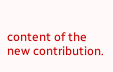content of the new contribution.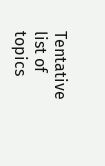Tentative list of topics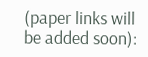(paper links will be added soon):